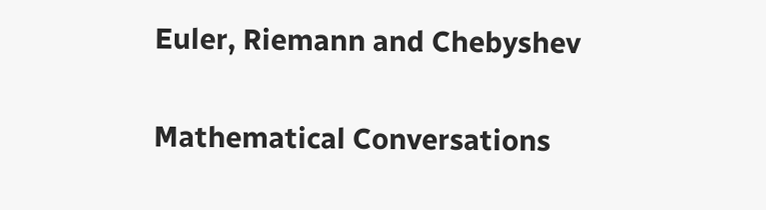Euler, Riemann and Chebyshev

Mathematical Conversations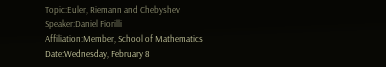Topic:Euler, Riemann and Chebyshev
Speaker:Daniel Fiorilli
Affiliation:Member, School of Mathematics
Date:Wednesday, February 8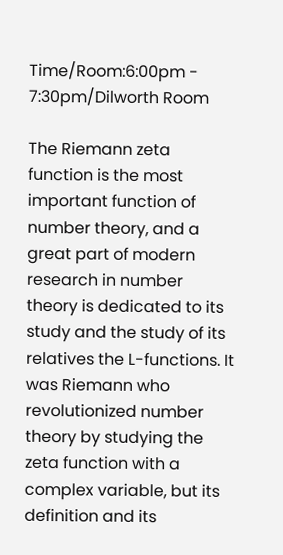Time/Room:6:00pm - 7:30pm/Dilworth Room

The Riemann zeta function is the most important function of number theory, and a great part of modern research in number theory is dedicated to its study and the study of its relatives the L-functions. It was Riemann who revolutionized number theory by studying the zeta function with a complex variable, but its definition and its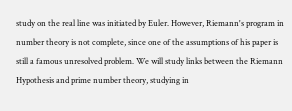study on the real line was initiated by Euler. However, Riemann's program in number theory is not complete, since one of the assumptions of his paper is still a famous unresolved problem. We will study links between the Riemann Hypothesis and prime number theory, studying in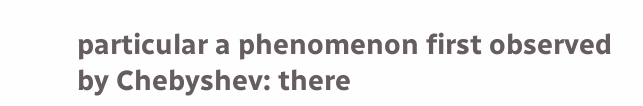particular a phenomenon first observed by Chebyshev: there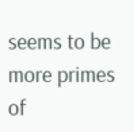seems to be more primes of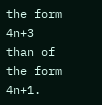the form 4n+3 than of the form 4n+1.